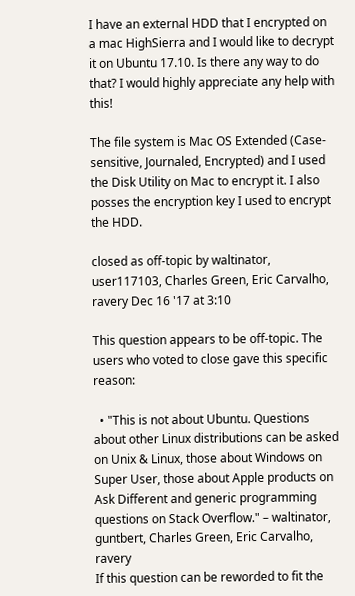I have an external HDD that I encrypted on a mac HighSierra and I would like to decrypt it on Ubuntu 17.10. Is there any way to do that? I would highly appreciate any help with this!

The file system is Mac OS Extended (Case-sensitive, Journaled, Encrypted) and I used the Disk Utility on Mac to encrypt it. I also posses the encryption key I used to encrypt the HDD.

closed as off-topic by waltinator, user117103, Charles Green, Eric Carvalho, ravery Dec 16 '17 at 3:10

This question appears to be off-topic. The users who voted to close gave this specific reason:

  • "This is not about Ubuntu. Questions about other Linux distributions can be asked on Unix & Linux, those about Windows on Super User, those about Apple products on Ask Different and generic programming questions on Stack Overflow." – waltinator, guntbert, Charles Green, Eric Carvalho, ravery
If this question can be reworded to fit the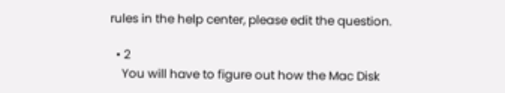rules in the help center, please edit the question.

  • 2
    You will have to figure out how the Mac Disk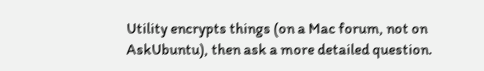Utility encrypts things (on a Mac forum, not on AskUbuntu), then ask a more detailed question.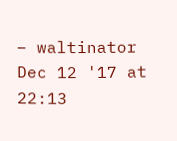– waltinator Dec 12 '17 at 22:13